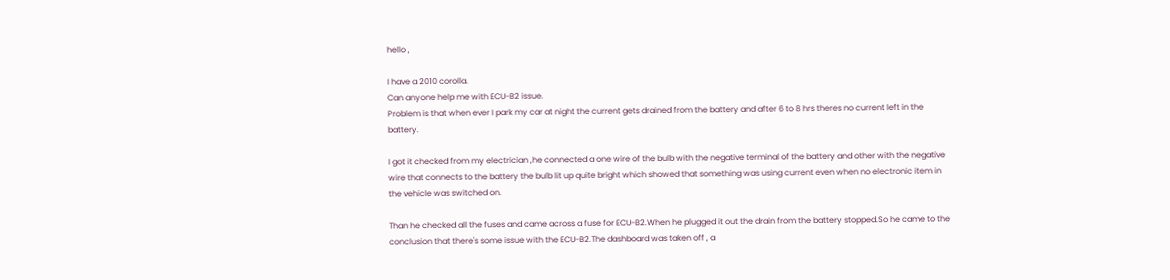hello ,

I have a 2010 corolla.
Can anyone help me with ECU-B2 issue.
Problem is that when ever I park my car at night the current gets drained from the battery and after 6 to 8 hrs theres no current left in the battery.

I got it checked from my electrician ,he connected a one wire of the bulb with the negative terminal of the battery and other with the negative wire that connects to the battery the bulb lit up quite bright which showed that something was using current even when no electronic item in the vehicle was switched on.

Than he checked all the fuses and came across a fuse for ECU-B2.When he plugged it out the drain from the battery stopped.So he came to the conclusion that there's some issue with the ECU-B2.The dashboard was taken off , a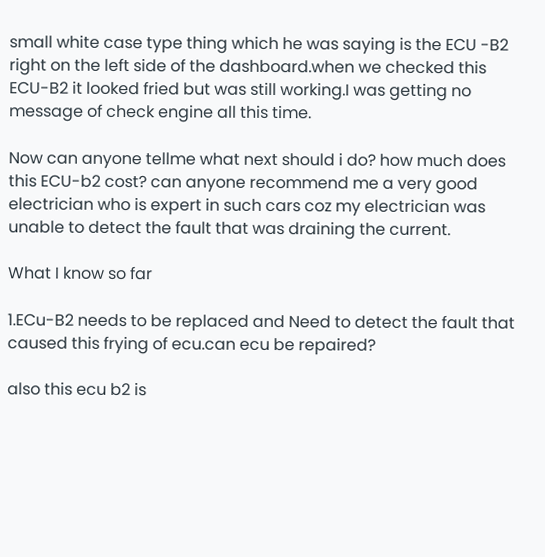small white case type thing which he was saying is the ECU -B2 right on the left side of the dashboard.when we checked this ECU-B2 it looked fried but was still working.I was getting no message of check engine all this time.

Now can anyone tellme what next should i do? how much does this ECU-b2 cost? can anyone recommend me a very good electrician who is expert in such cars coz my electrician was unable to detect the fault that was draining the current.

What I know so far

1.ECu-B2 needs to be replaced and Need to detect the fault that caused this frying of ecu.can ecu be repaired?

also this ecu b2 is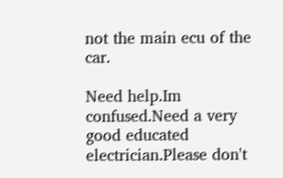not the main ecu of the car.

Need help.Im confused.Need a very good educated electrician.Please don't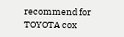recommend for TOYOTA cox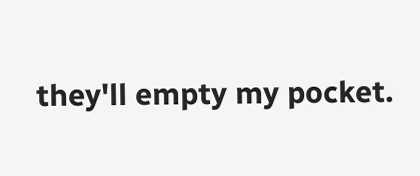they'll empty my pocket.